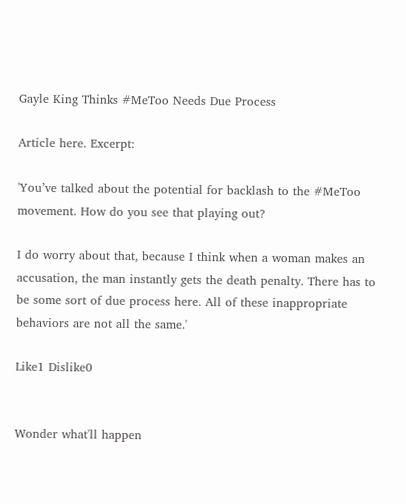Gayle King Thinks #MeToo Needs Due Process

Article here. Excerpt:

'You’ve talked about the potential for backlash to the #MeToo movement. How do you see that playing out?

I do worry about that, because I think when a woman makes an accusation, the man instantly gets the death penalty. There has to be some sort of due process here. All of these inappropriate behaviors are not all the same.'

Like1 Dislike0


Wonder what'll happen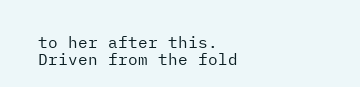to her after this. Driven from the fold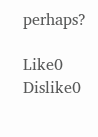perhaps?

Like0 Dislike0